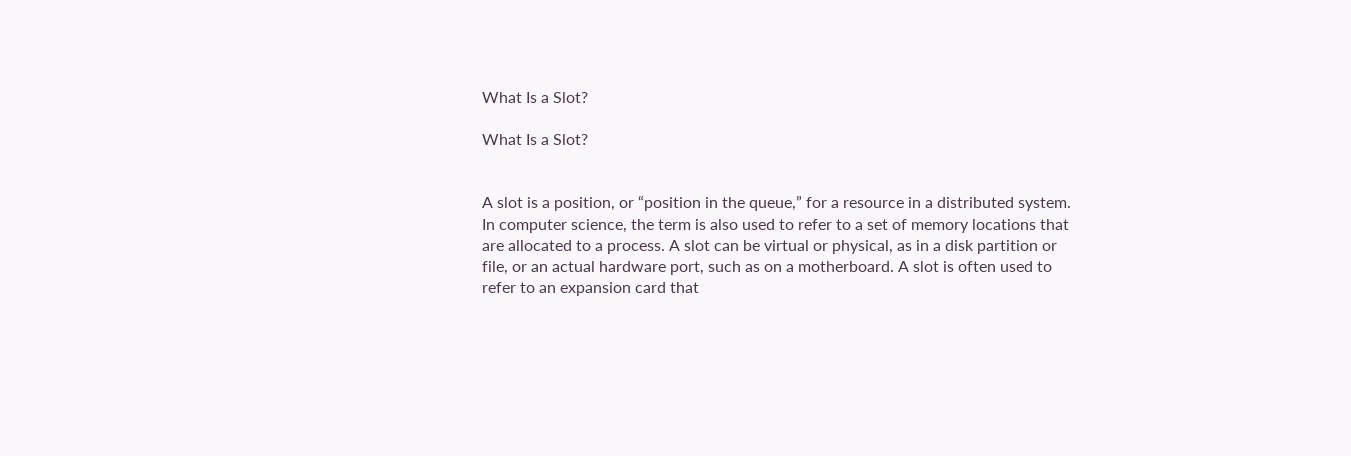What Is a Slot?

What Is a Slot?


A slot is a position, or “position in the queue,” for a resource in a distributed system. In computer science, the term is also used to refer to a set of memory locations that are allocated to a process. A slot can be virtual or physical, as in a disk partition or file, or an actual hardware port, such as on a motherboard. A slot is often used to refer to an expansion card that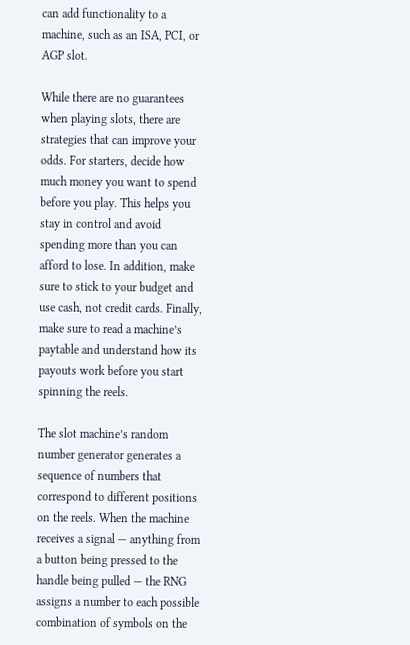can add functionality to a machine, such as an ISA, PCI, or AGP slot.

While there are no guarantees when playing slots, there are strategies that can improve your odds. For starters, decide how much money you want to spend before you play. This helps you stay in control and avoid spending more than you can afford to lose. In addition, make sure to stick to your budget and use cash, not credit cards. Finally, make sure to read a machine’s paytable and understand how its payouts work before you start spinning the reels.

The slot machine’s random number generator generates a sequence of numbers that correspond to different positions on the reels. When the machine receives a signal — anything from a button being pressed to the handle being pulled — the RNG assigns a number to each possible combination of symbols on the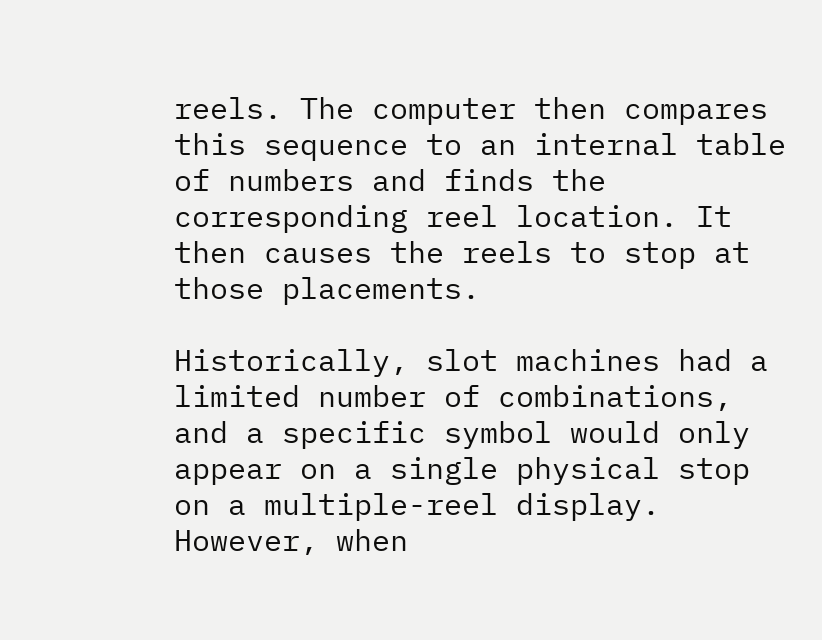reels. The computer then compares this sequence to an internal table of numbers and finds the corresponding reel location. It then causes the reels to stop at those placements.

Historically, slot machines had a limited number of combinations, and a specific symbol would only appear on a single physical stop on a multiple-reel display. However, when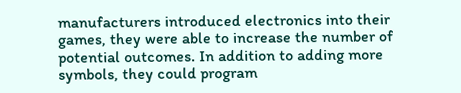manufacturers introduced electronics into their games, they were able to increase the number of potential outcomes. In addition to adding more symbols, they could program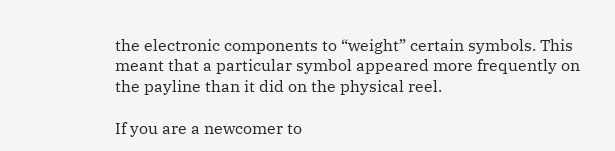the electronic components to “weight” certain symbols. This meant that a particular symbol appeared more frequently on the payline than it did on the physical reel.

If you are a newcomer to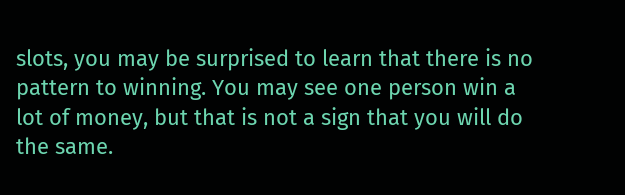slots, you may be surprised to learn that there is no pattern to winning. You may see one person win a lot of money, but that is not a sign that you will do the same.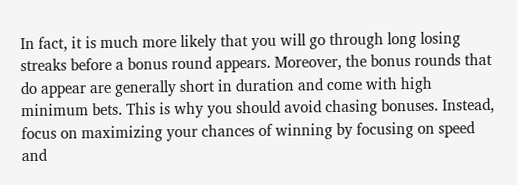In fact, it is much more likely that you will go through long losing streaks before a bonus round appears. Moreover, the bonus rounds that do appear are generally short in duration and come with high minimum bets. This is why you should avoid chasing bonuses. Instead, focus on maximizing your chances of winning by focusing on speed and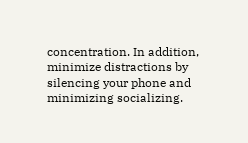concentration. In addition, minimize distractions by silencing your phone and minimizing socializing.